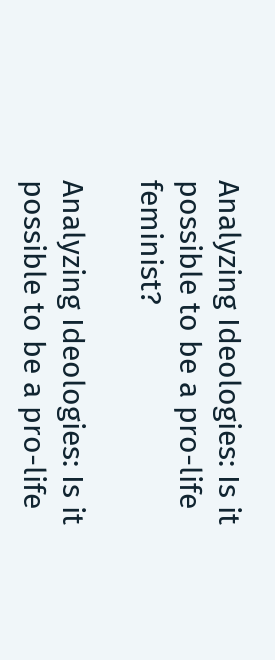Analyzing Ideologies: Is it possible to be a pro-life feminist?

Analyzing Ideologies: Is it possible to be a pro-life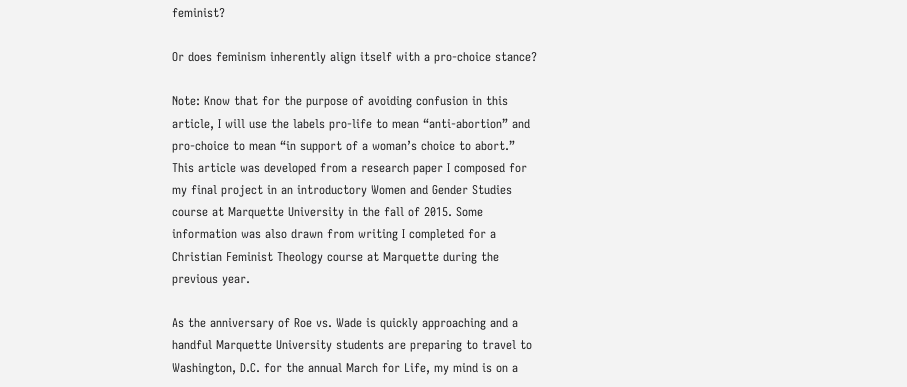feminist?

Or does feminism inherently align itself with a pro-choice stance?

Note: Know that for the purpose of avoiding confusion in this article, I will use the labels pro-life to mean “anti-abortion” and pro-choice to mean “in support of a woman’s choice to abort.” This article was developed from a research paper I composed for my final project in an introductory Women and Gender Studies course at Marquette University in the fall of 2015. Some information was also drawn from writing I completed for a Christian Feminist Theology course at Marquette during the previous year.

As the anniversary of Roe vs. Wade is quickly approaching and a handful Marquette University students are preparing to travel to Washington, D.C. for the annual March for Life, my mind is on a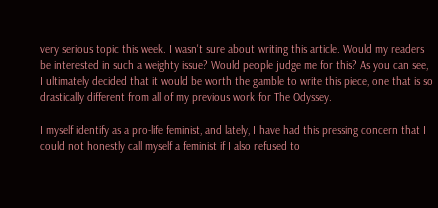very serious topic this week. I wasn't sure about writing this article. Would my readers be interested in such a weighty issue? Would people judge me for this? As you can see, I ultimately decided that it would be worth the gamble to write this piece, one that is so drastically different from all of my previous work for The Odyssey.

I myself identify as a pro-life feminist, and lately, I have had this pressing concern that I could not honestly call myself a feminist if I also refused to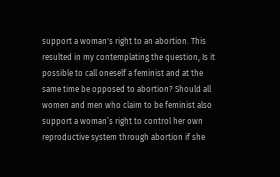support a woman's right to an abortion. This resulted in my contemplating the question, Is it possible to call oneself a feminist and at the same time be opposed to abortion? Should all women and men who claim to be feminist also support a woman’s right to control her own reproductive system through abortion if she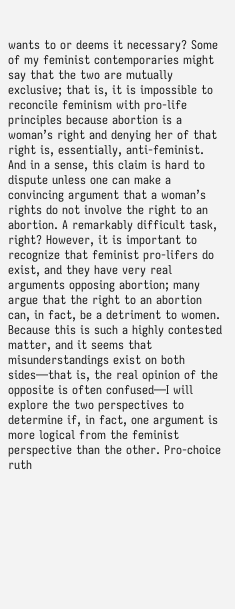wants to or deems it necessary? Some of my feminist contemporaries might say that the two are mutually exclusive; that is, it is impossible to reconcile feminism with pro-life principles because abortion is a woman’s right and denying her of that right is, essentially, anti-feminist. And in a sense, this claim is hard to dispute unless one can make a convincing argument that a woman’s rights do not involve the right to an abortion. A remarkably difficult task, right? However, it is important to recognize that feminist pro-lifers do exist, and they have very real arguments opposing abortion; many argue that the right to an abortion can, in fact, be a detriment to women. Because this is such a highly contested matter, and it seems that misunderstandings exist on both sides—that is, the real opinion of the opposite is often confused—I will explore the two perspectives to determine if, in fact, one argument is more logical from the feminist perspective than the other. Pro-choice ruth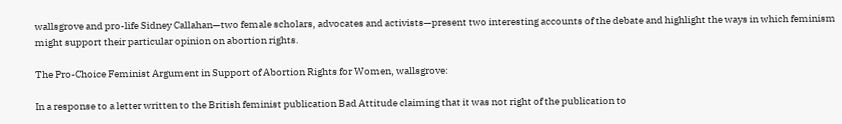wallsgrove and pro-life Sidney Callahan—two female scholars, advocates and activists—present two interesting accounts of the debate and highlight the ways in which feminism might support their particular opinion on abortion rights.

The Pro-Choice Feminist Argument in Support of Abortion Rights for Women, wallsgrove:

In a response to a letter written to the British feminist publication Bad Attitude claiming that it was not right of the publication to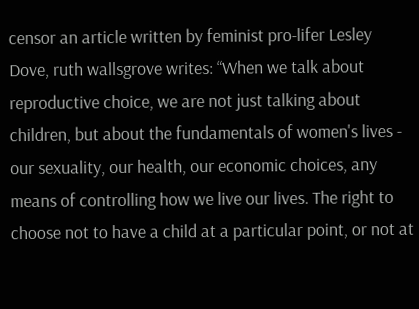censor an article written by feminist pro-lifer Lesley Dove, ruth wallsgrove writes: “When we talk about reproductive choice, we are not just talking about children, but about the fundamentals of women's lives - our sexuality, our health, our economic choices, any means of controlling how we live our lives. The right to choose not to have a child at a particular point, or not at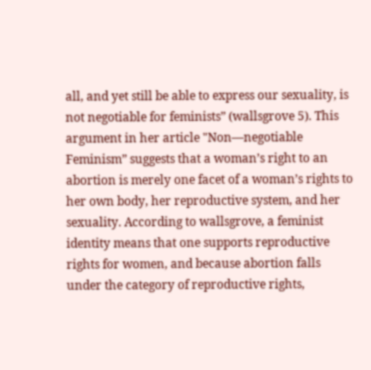all, and yet still be able to express our sexuality, is not negotiable for feminists” (wallsgrove 5). This argument in her article "Non—negotiable Feminism” suggests that a woman’s right to an abortion is merely one facet of a woman’s rights to her own body, her reproductive system, and her sexuality. According to wallsgrove, a feminist identity means that one supports reproductive rights for women, and because abortion falls under the category of reproductive rights,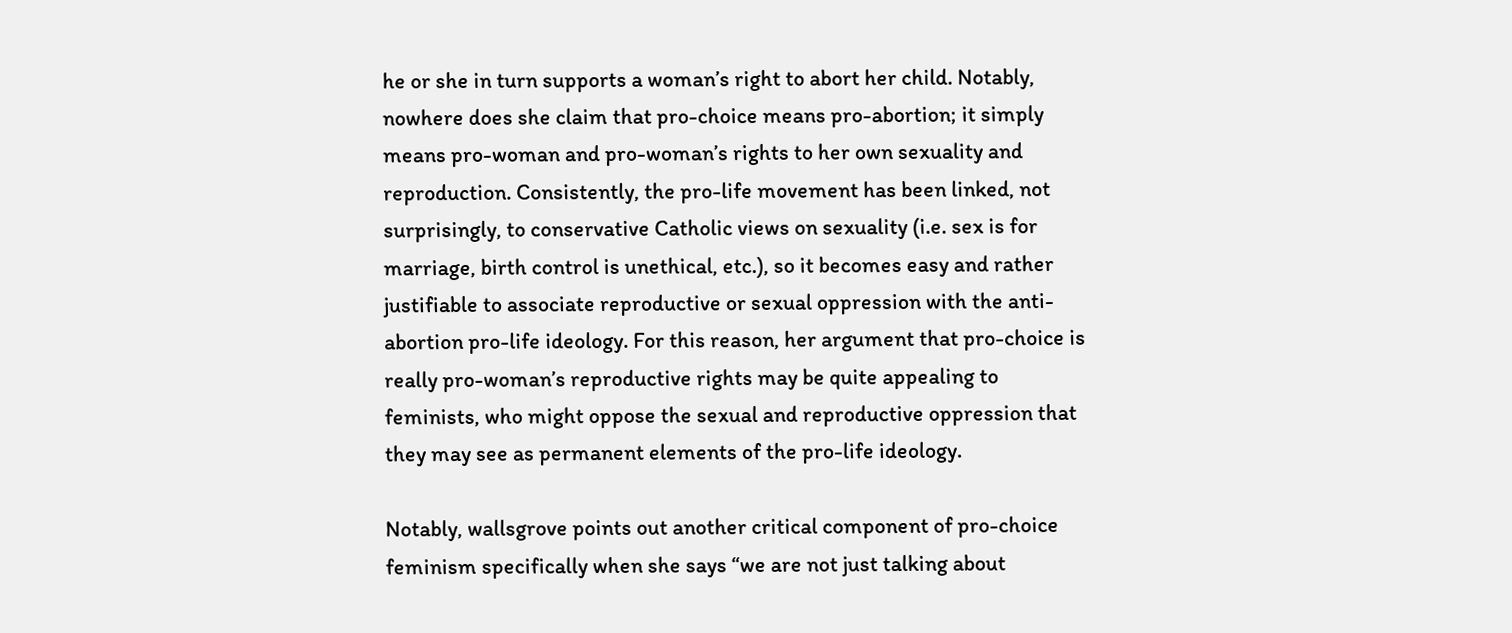he or she in turn supports a woman’s right to abort her child. Notably, nowhere does she claim that pro-choice means pro-abortion; it simply means pro-woman and pro-woman’s rights to her own sexuality and reproduction. Consistently, the pro-life movement has been linked, not surprisingly, to conservative Catholic views on sexuality (i.e. sex is for marriage, birth control is unethical, etc.), so it becomes easy and rather justifiable to associate reproductive or sexual oppression with the anti-abortion pro-life ideology. For this reason, her argument that pro-choice is really pro-woman’s reproductive rights may be quite appealing to feminists, who might oppose the sexual and reproductive oppression that they may see as permanent elements of the pro-life ideology.

Notably, wallsgrove points out another critical component of pro-choice feminism specifically when she says “we are not just talking about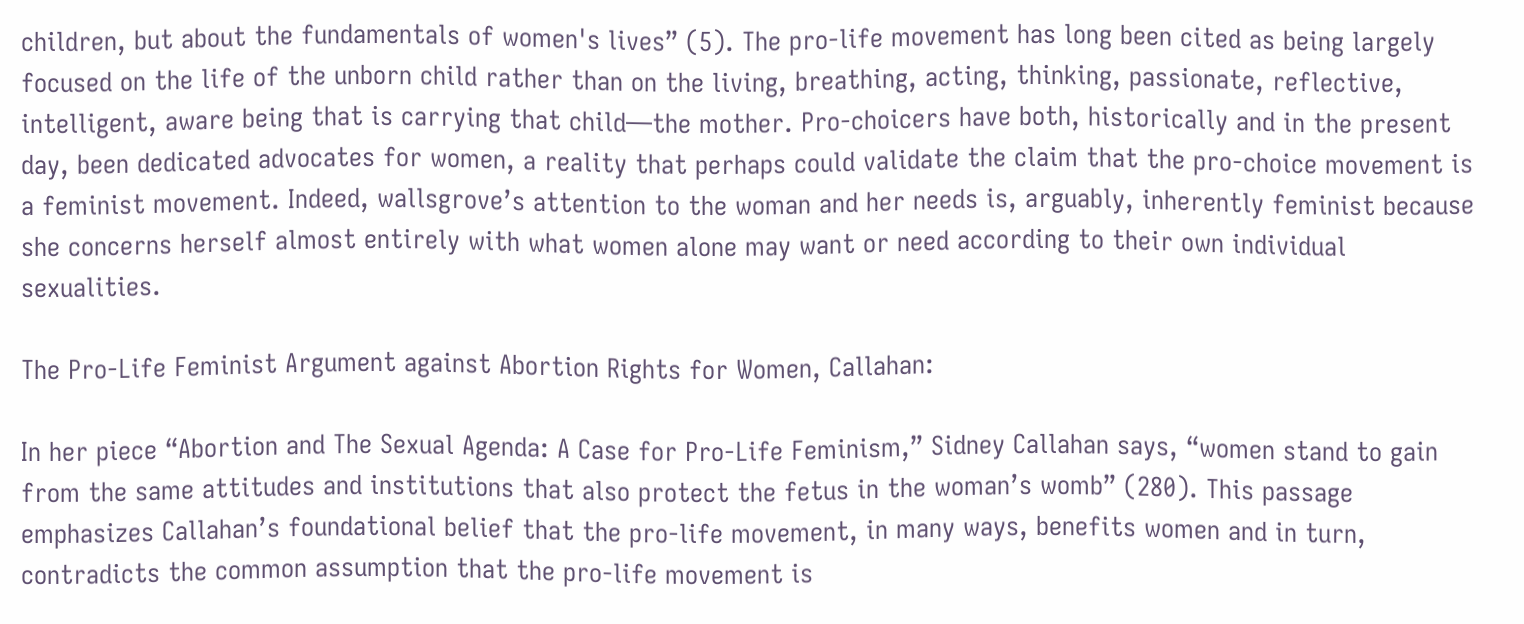children, but about the fundamentals of women's lives” (5). The pro-life movement has long been cited as being largely focused on the life of the unborn child rather than on the living, breathing, acting, thinking, passionate, reflective, intelligent, aware being that is carrying that child—the mother. Pro-choicers have both, historically and in the present day, been dedicated advocates for women, a reality that perhaps could validate the claim that the pro-choice movement is a feminist movement. Indeed, wallsgrove’s attention to the woman and her needs is, arguably, inherently feminist because she concerns herself almost entirely with what women alone may want or need according to their own individual sexualities.

The Pro-Life Feminist Argument against Abortion Rights for Women, Callahan:

In her piece “Abortion and The Sexual Agenda: A Case for Pro-Life Feminism,” Sidney Callahan says, “women stand to gain from the same attitudes and institutions that also protect the fetus in the woman’s womb” (280). This passage emphasizes Callahan’s foundational belief that the pro-life movement, in many ways, benefits women and in turn, contradicts the common assumption that the pro-life movement is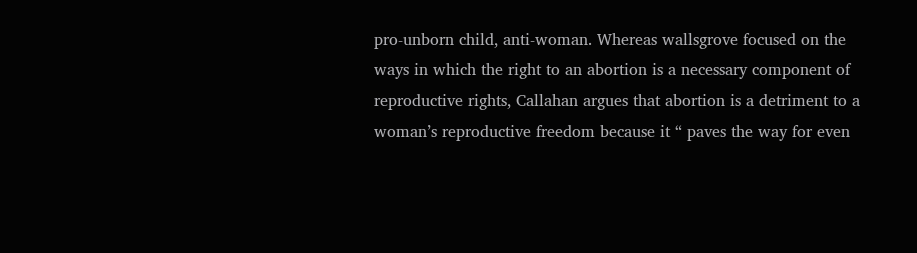pro-unborn child, anti-woman. Whereas wallsgrove focused on the ways in which the right to an abortion is a necessary component of reproductive rights, Callahan argues that abortion is a detriment to a woman’s reproductive freedom because it “ paves the way for even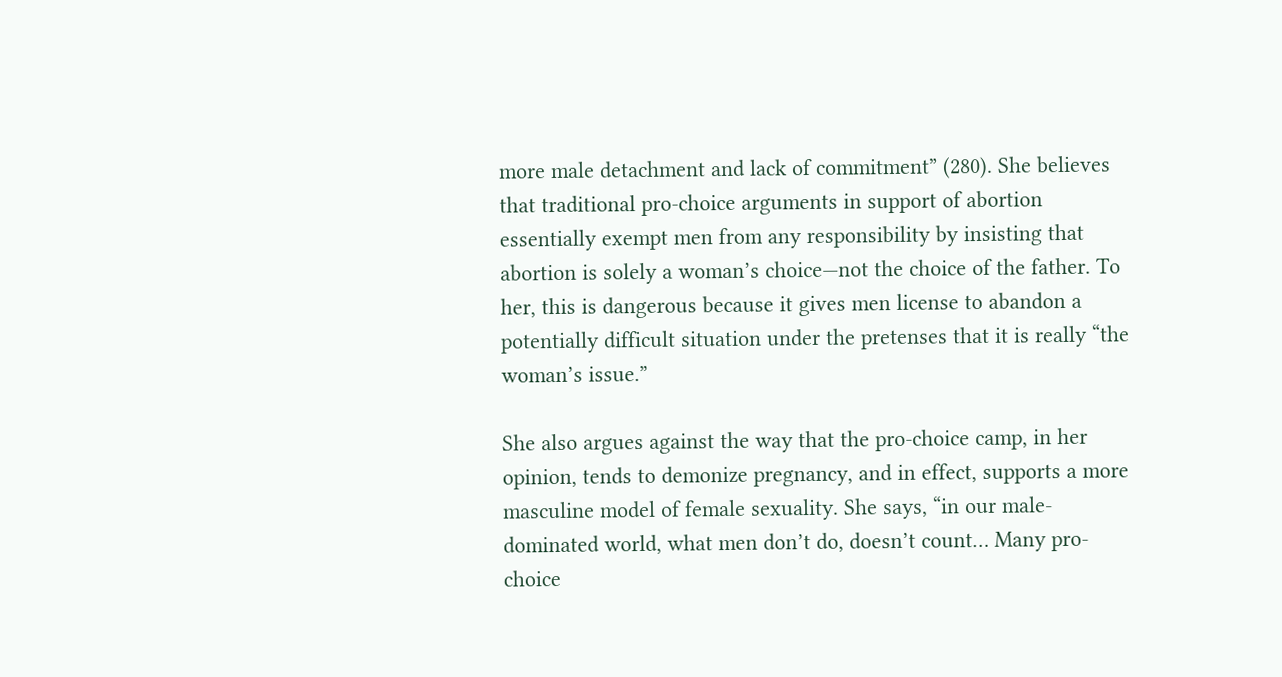more male detachment and lack of commitment” (280). She believes that traditional pro-choice arguments in support of abortion essentially exempt men from any responsibility by insisting that abortion is solely a woman’s choice—not the choice of the father. To her, this is dangerous because it gives men license to abandon a potentially difficult situation under the pretenses that it is really “the woman’s issue.”

She also argues against the way that the pro-choice camp, in her opinion, tends to demonize pregnancy, and in effect, supports a more masculine model of female sexuality. She says, “in our male-dominated world, what men don’t do, doesn’t count… Many pro-choice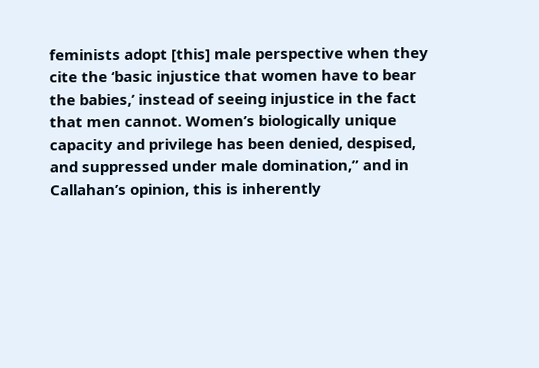feminists adopt [this] male perspective when they cite the ‘basic injustice that women have to bear the babies,’ instead of seeing injustice in the fact that men cannot. Women’s biologically unique capacity and privilege has been denied, despised, and suppressed under male domination,” and in Callahan’s opinion, this is inherently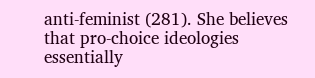anti-feminist (281). She believes that pro-choice ideologies essentially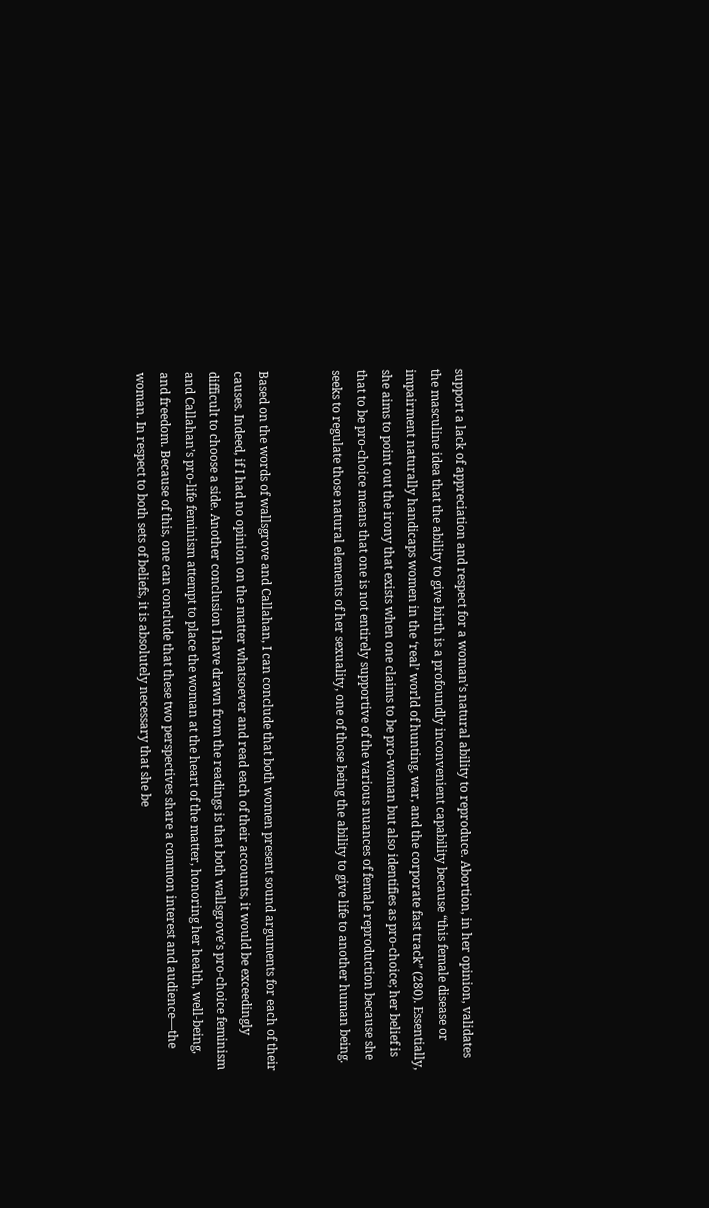support a lack of appreciation and respect for a woman’s natural ability to reproduce. Abortion, in her opinion, validates the masculine idea that the ability to give birth is a profoundly inconvenient capability because “this female disease or impairment naturally handicaps women in the ‘real’ world of hunting, war, and the corporate fast track” (280). Essentially, she aims to point out the irony that exists when one claims to be pro-woman but also identifies as pro-choice; her belief is that to be pro-choice means that one is not entirely supportive of the various nuances of female reproduction because she seeks to regulate those natural elements of her sexuality, one of those being the ability to give life to another human being.


Based on the words of wallsgrove and Callahan, I can conclude that both women present sound arguments for each of their causes. Indeed, if I had no opinion on the matter whatsoever and read each of their accounts, it would be exceedingly difficult to choose a side. Another conclusion I have drawn from the readings is that both wallsgrove’s pro-choice feminism and Callahan’s pro-life feminism attempt to place the woman at the heart of the matter, honoring her health, well-being, and freedom. Because of this, one can conclude that these two perspectives share a common interest and audience—the woman. In respect to both sets of beliefs, it is absolutely necessary that she be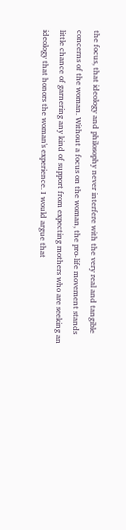the focus, that ideology and philosophy never interfere with the very real and tangible concerns of the woman. Without a focus on the woman, the pro-life movement stands little chance of garnering any kind of support from expecting mothers who are seeking an ideology that honors the woman's experience. I would argue that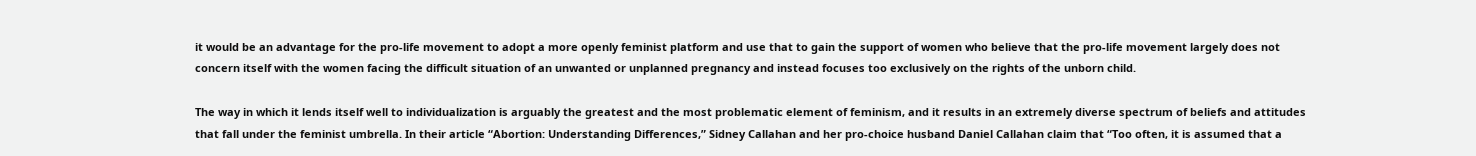it would be an advantage for the pro-life movement to adopt a more openly feminist platform and use that to gain the support of women who believe that the pro-life movement largely does not concern itself with the women facing the difficult situation of an unwanted or unplanned pregnancy and instead focuses too exclusively on the rights of the unborn child.

The way in which it lends itself well to individualization is arguably the greatest and the most problematic element of feminism, and it results in an extremely diverse spectrum of beliefs and attitudes that fall under the feminist umbrella. In their article “Abortion: Understanding Differences,” Sidney Callahan and her pro-choice husband Daniel Callahan claim that “Too often, it is assumed that a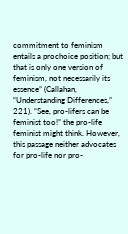commitment to feminism entails a prochoice position; but that is only one version of feminism, not necessarily its essence” (Callahan, “Understanding Differences,” 221). “See, pro-lifers can be feminist too!” the pro-life feminist might think. However, this passage neither advocates for pro-life nor pro-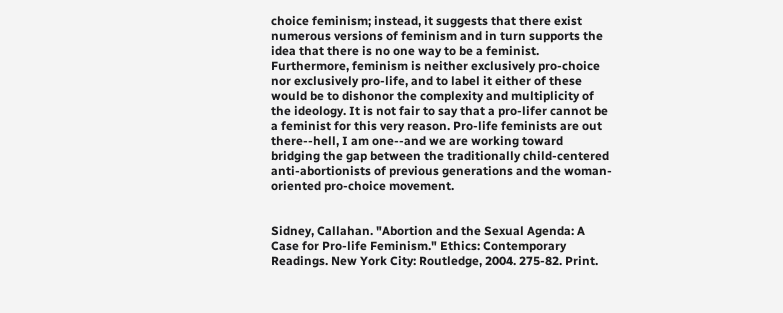choice feminism; instead, it suggests that there exist numerous versions of feminism and in turn supports the idea that there is no one way to be a feminist. Furthermore, feminism is neither exclusively pro-choice nor exclusively pro-life, and to label it either of these would be to dishonor the complexity and multiplicity of the ideology. It is not fair to say that a pro-lifer cannot be a feminist for this very reason. Pro-life feminists are out there--hell, I am one--and we are working toward bridging the gap between the traditionally child-centered anti-abortionists of previous generations and the woman-oriented pro-choice movement.


Sidney, Callahan. "Abortion and the Sexual Agenda: A Case for Pro-life Feminism." Ethics: Contemporary Readings. New York City: Routledge, 2004. 275-82. Print.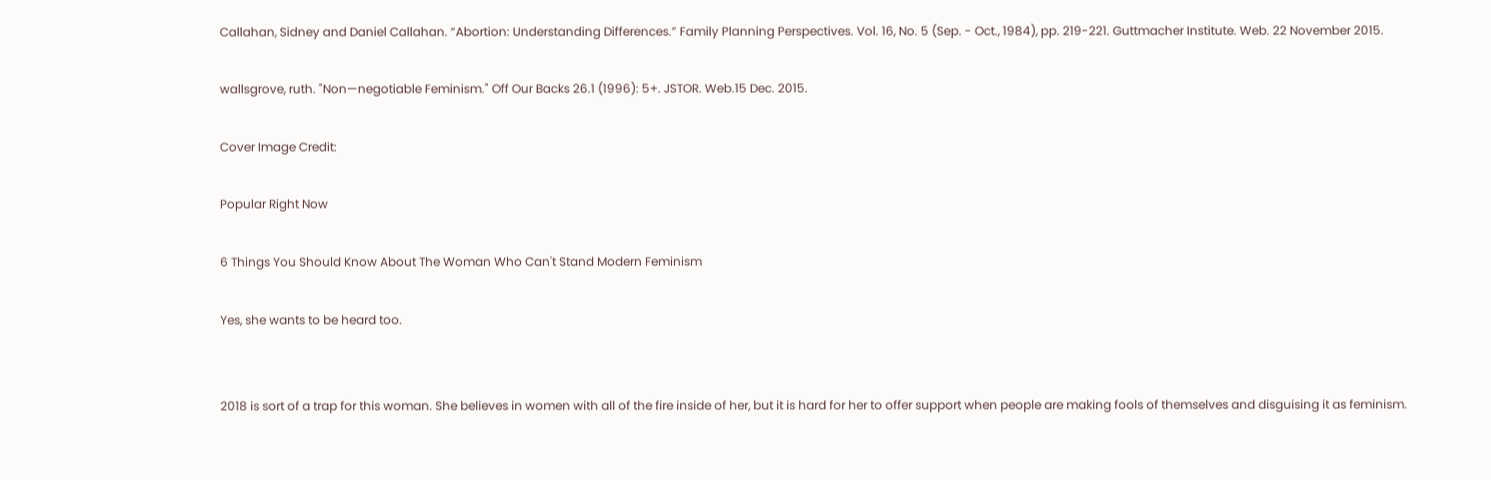Callahan, Sidney and Daniel Callahan. “Abortion: Understanding Differences.” Family Planning Perspectives. Vol. 16, No. 5 (Sep. - Oct., 1984), pp. 219-221. Guttmacher Institute. Web. 22 November 2015.

wallsgrove, ruth. "Non—negotiable Feminism." Off Our Backs 26.1 (1996): 5+. JSTOR. Web.15 Dec. 2015.

Cover Image Credit:

Popular Right Now

6 Things You Should Know About The Woman Who Can't Stand Modern Feminism

Yes, she wants to be heard too.


2018 is sort of a trap for this woman. She believes in women with all of the fire inside of her, but it is hard for her to offer support when people are making fools of themselves and disguising it as feminism.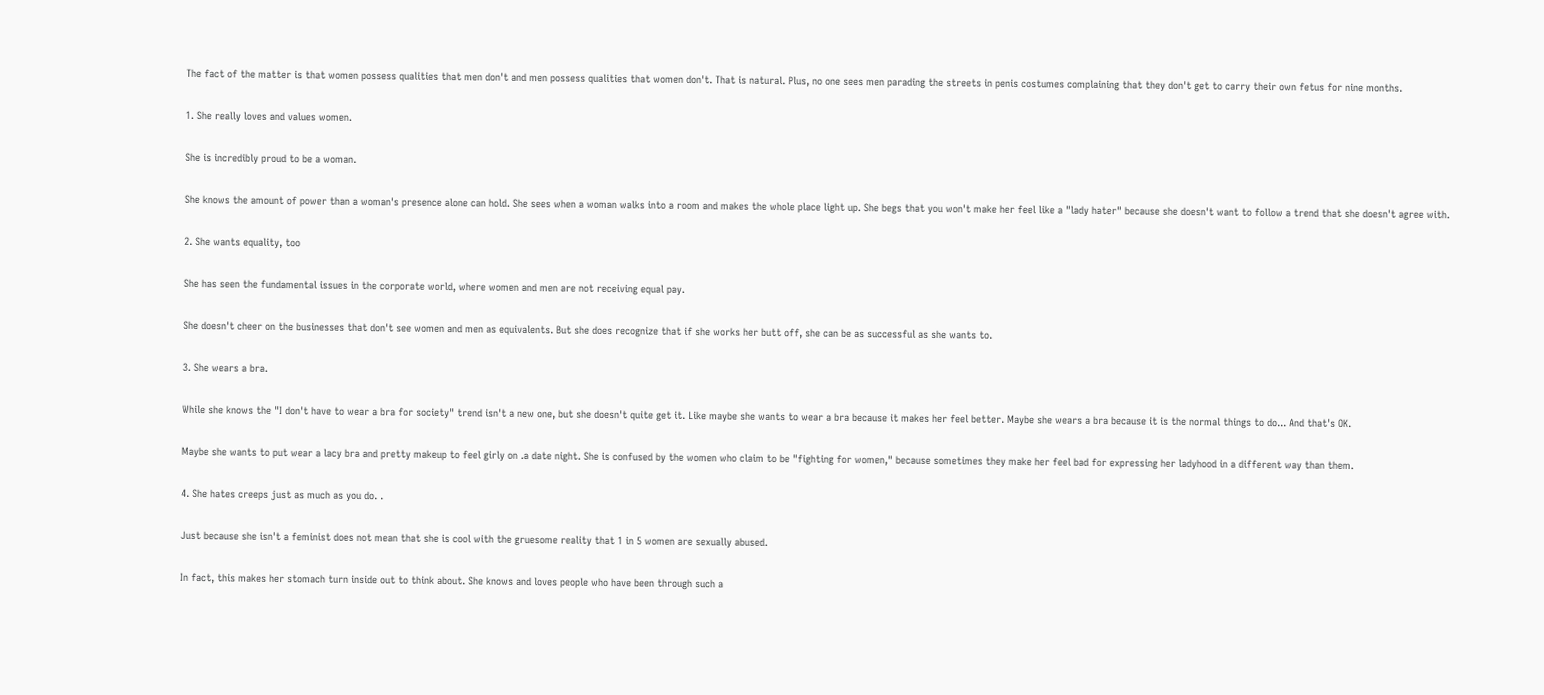The fact of the matter is that women possess qualities that men don't and men possess qualities that women don't. That is natural. Plus, no one sees men parading the streets in penis costumes complaining that they don't get to carry their own fetus for nine months.

1. She really loves and values women.

She is incredibly proud to be a woman.

She knows the amount of power than a woman's presence alone can hold. She sees when a woman walks into a room and makes the whole place light up. She begs that you won't make her feel like a "lady hater" because she doesn't want to follow a trend that she doesn't agree with.

2. She wants equality, too

She has seen the fundamental issues in the corporate world, where women and men are not receiving equal pay.

She doesn't cheer on the businesses that don't see women and men as equivalents. But she does recognize that if she works her butt off, she can be as successful as she wants to.

3. She wears a bra.

While she knows the "I don't have to wear a bra for society" trend isn't a new one, but she doesn't quite get it. Like maybe she wants to wear a bra because it makes her feel better. Maybe she wears a bra because it is the normal things to do... And that's OK.

Maybe she wants to put wear a lacy bra and pretty makeup to feel girly on .a date night. She is confused by the women who claim to be "fighting for women," because sometimes they make her feel bad for expressing her ladyhood in a different way than them.

4. She hates creeps just as much as you do. .

Just because she isn't a feminist does not mean that she is cool with the gruesome reality that 1 in 5 women are sexually abused.

In fact, this makes her stomach turn inside out to think about. She knows and loves people who have been through such a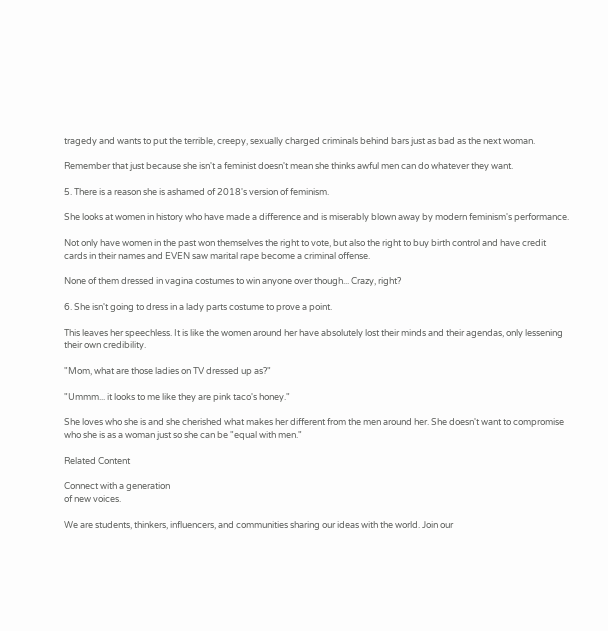tragedy and wants to put the terrible, creepy, sexually charged criminals behind bars just as bad as the next woman.

Remember that just because she isn't a feminist doesn't mean she thinks awful men can do whatever they want.

5. There is a reason she is ashamed of 2018's version of feminism.

She looks at women in history who have made a difference and is miserably blown away by modern feminism's performance.

Not only have women in the past won themselves the right to vote, but also the right to buy birth control and have credit cards in their names and EVEN saw marital rape become a criminal offense.

None of them dressed in vagina costumes to win anyone over though... Crazy, right?

6. She isn't going to dress in a lady parts costume to prove a point.

This leaves her speechless. It is like the women around her have absolutely lost their minds and their agendas, only lessening their own credibility.

"Mom, what are those ladies on TV dressed up as?"

"Ummm... it looks to me like they are pink taco's honey."

She loves who she is and she cherished what makes her different from the men around her. She doesn't want to compromise who she is as a woman just so she can be "equal with men."

Related Content

Connect with a generation
of new voices.

We are students, thinkers, influencers, and communities sharing our ideas with the world. Join our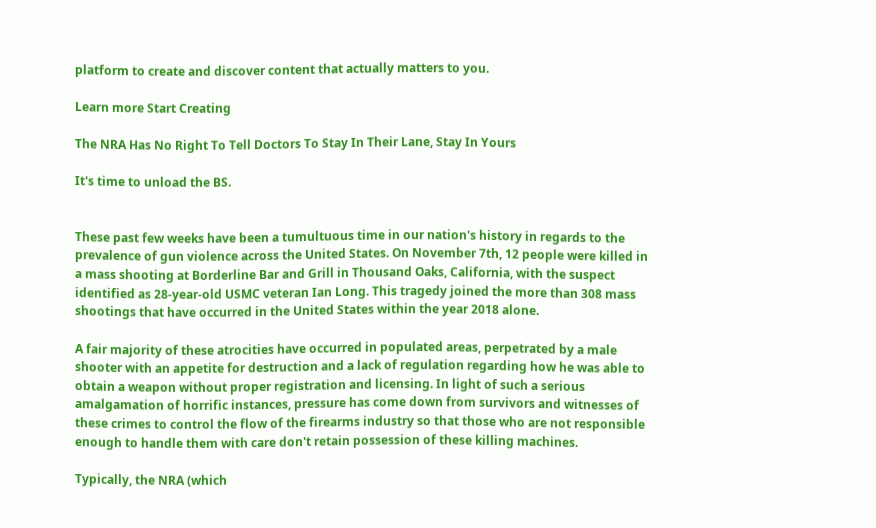platform to create and discover content that actually matters to you.

Learn more Start Creating

The NRA Has No Right To Tell Doctors To Stay In Their Lane, Stay In Yours

It's time to unload the BS.


These past few weeks have been a tumultuous time in our nation's history in regards to the prevalence of gun violence across the United States. On November 7th, 12 people were killed in a mass shooting at Borderline Bar and Grill in Thousand Oaks, California, with the suspect identified as 28-year-old USMC veteran Ian Long. This tragedy joined the more than 308 mass shootings that have occurred in the United States within the year 2018 alone.

A fair majority of these atrocities have occurred in populated areas, perpetrated by a male shooter with an appetite for destruction and a lack of regulation regarding how he was able to obtain a weapon without proper registration and licensing. In light of such a serious amalgamation of horrific instances, pressure has come down from survivors and witnesses of these crimes to control the flow of the firearms industry so that those who are not responsible enough to handle them with care don't retain possession of these killing machines.

Typically, the NRA (which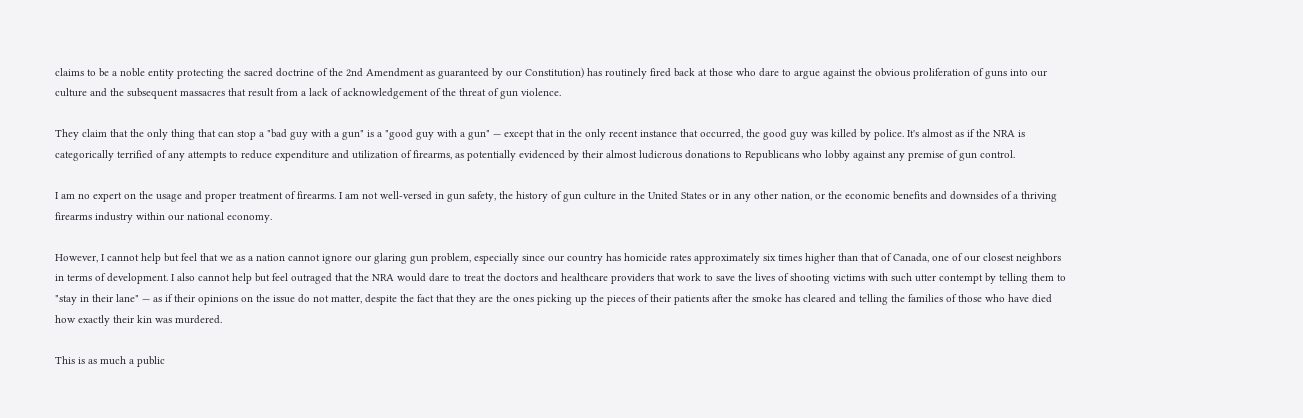claims to be a noble entity protecting the sacred doctrine of the 2nd Amendment as guaranteed by our Constitution) has routinely fired back at those who dare to argue against the obvious proliferation of guns into our culture and the subsequent massacres that result from a lack of acknowledgement of the threat of gun violence.

They claim that the only thing that can stop a "bad guy with a gun" is a "good guy with a gun" — except that in the only recent instance that occurred, the good guy was killed by police. It's almost as if the NRA is categorically terrified of any attempts to reduce expenditure and utilization of firearms, as potentially evidenced by their almost ludicrous donations to Republicans who lobby against any premise of gun control.

I am no expert on the usage and proper treatment of firearms. I am not well-versed in gun safety, the history of gun culture in the United States or in any other nation, or the economic benefits and downsides of a thriving firearms industry within our national economy.

However, I cannot help but feel that we as a nation cannot ignore our glaring gun problem, especially since our country has homicide rates approximately six times higher than that of Canada, one of our closest neighbors in terms of development. I also cannot help but feel outraged that the NRA would dare to treat the doctors and healthcare providers that work to save the lives of shooting victims with such utter contempt by telling them to "stay in their lane" — as if their opinions on the issue do not matter, despite the fact that they are the ones picking up the pieces of their patients after the smoke has cleared and telling the families of those who have died how exactly their kin was murdered.

This is as much a public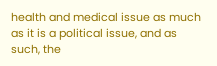health and medical issue as much as it is a political issue, and as such, the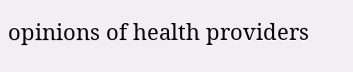opinions of health providers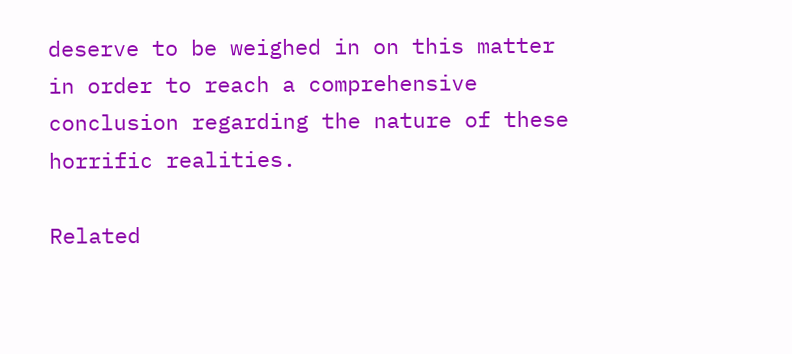deserve to be weighed in on this matter in order to reach a comprehensive conclusion regarding the nature of these horrific realities.

Related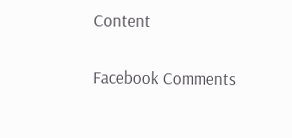Content

Facebook Comments